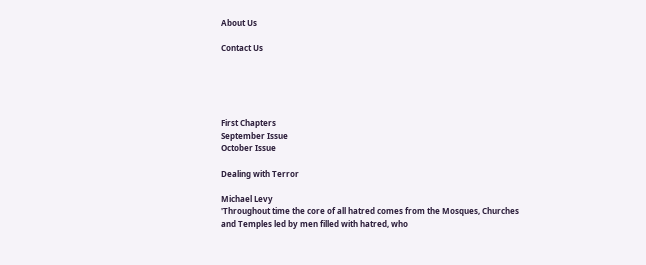About Us

Contact Us





First Chapters
September Issue
October Issue

Dealing with Terror

Michael Levy
'Throughout time the core of all hatred comes from the Mosques, Churches and Temples led by men filled with hatred, who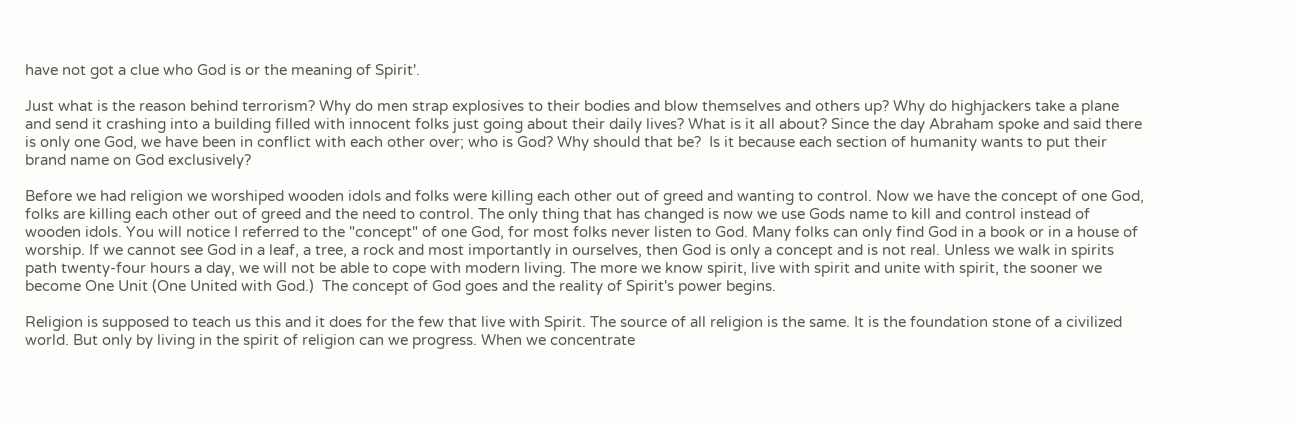have not got a clue who God is or the meaning of Spirit'.

Just what is the reason behind terrorism? Why do men strap explosives to their bodies and blow themselves and others up? Why do highjackers take a plane and send it crashing into a building filled with innocent folks just going about their daily lives? What is it all about? Since the day Abraham spoke and said there is only one God, we have been in conflict with each other over; who is God? Why should that be?  Is it because each section of humanity wants to put their brand name on God exclusively?

Before we had religion we worshiped wooden idols and folks were killing each other out of greed and wanting to control. Now we have the concept of one God, folks are killing each other out of greed and the need to control. The only thing that has changed is now we use Gods name to kill and control instead of wooden idols. You will notice I referred to the "concept" of one God, for most folks never listen to God. Many folks can only find God in a book or in a house of worship. If we cannot see God in a leaf, a tree, a rock and most importantly in ourselves, then God is only a concept and is not real. Unless we walk in spirits path twenty-four hours a day, we will not be able to cope with modern living. The more we know spirit, live with spirit and unite with spirit, the sooner we become One Unit (One United with God.)  The concept of God goes and the reality of Spirit's power begins.

Religion is supposed to teach us this and it does for the few that live with Spirit. The source of all religion is the same. It is the foundation stone of a civilized world. But only by living in the spirit of religion can we progress. When we concentrate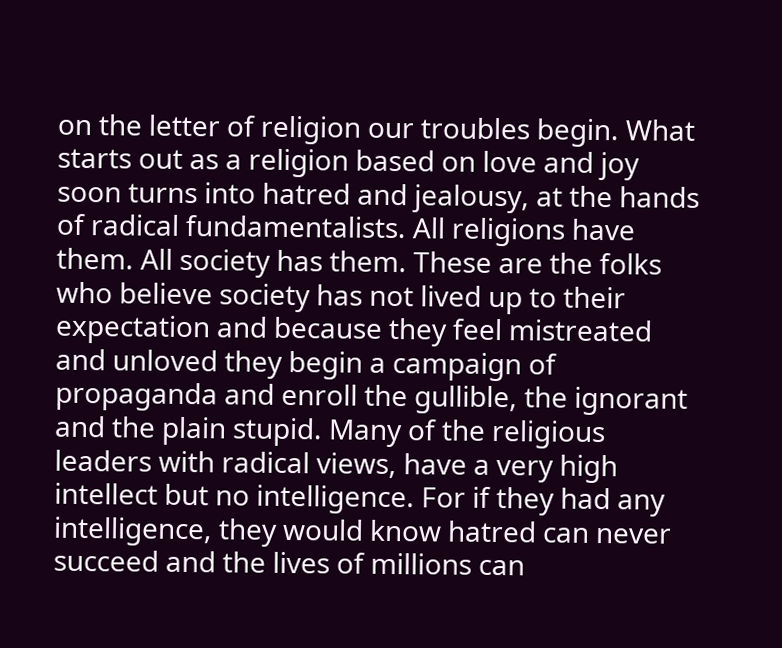on the letter of religion our troubles begin. What starts out as a religion based on love and joy soon turns into hatred and jealousy, at the hands of radical fundamentalists. All religions have them. All society has them. These are the folks who believe society has not lived up to their expectation and because they feel mistreated and unloved they begin a campaign of propaganda and enroll the gullible, the ignorant and the plain stupid. Many of the religious leaders with radical views, have a very high intellect but no intelligence. For if they had any intelligence, they would know hatred can never succeed and the lives of millions can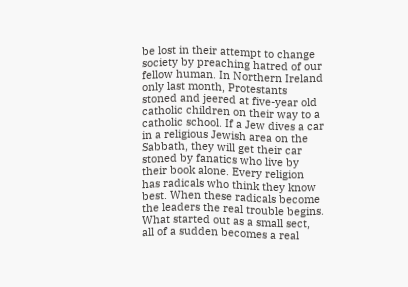be lost in their attempt to change society by preaching hatred of our fellow human. In Northern Ireland only last month, Protestants stoned and jeered at five-year old catholic children on their way to a catholic school. If a Jew dives a car in a religious Jewish area on the Sabbath, they will get their car stoned by fanatics who live by their book alone. Every religion has radicals who think they know best. When these radicals become the leaders the real trouble begins. What started out as a small sect, all of a sudden becomes a real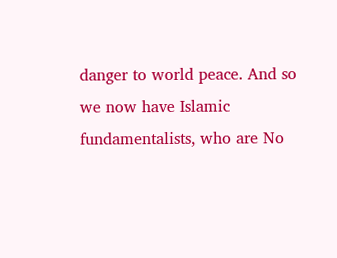danger to world peace. And so we now have Islamic fundamentalists, who are No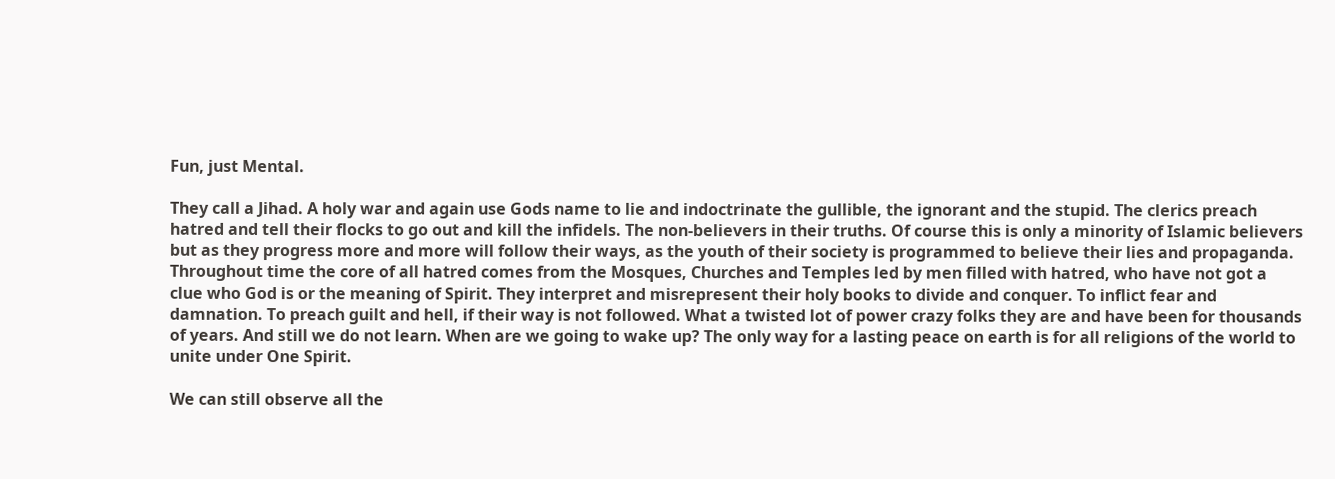Fun, just Mental.

They call a Jihad. A holy war and again use Gods name to lie and indoctrinate the gullible, the ignorant and the stupid. The clerics preach hatred and tell their flocks to go out and kill the infidels. The non-believers in their truths. Of course this is only a minority of Islamic believers but as they progress more and more will follow their ways, as the youth of their society is programmed to believe their lies and propaganda. Throughout time the core of all hatred comes from the Mosques, Churches and Temples led by men filled with hatred, who have not got a clue who God is or the meaning of Spirit. They interpret and misrepresent their holy books to divide and conquer. To inflict fear and damnation. To preach guilt and hell, if their way is not followed. What a twisted lot of power crazy folks they are and have been for thousands of years. And still we do not learn. When are we going to wake up? The only way for a lasting peace on earth is for all religions of the world to unite under One Spirit.

We can still observe all the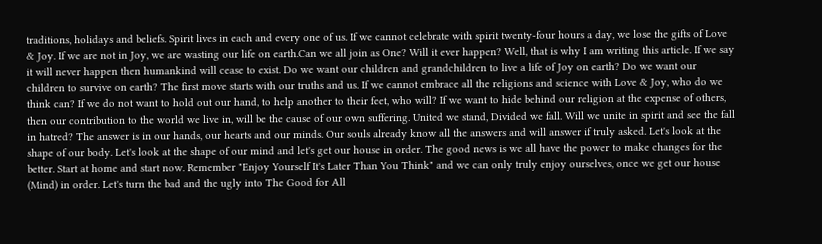traditions, holidays and beliefs. Spirit lives in each and every one of us. If we cannot celebrate with spirit twenty-four hours a day, we lose the gifts of Love & Joy. If we are not in Joy, we are wasting our life on earth.Can we all join as One? Will it ever happen? Well, that is why I am writing this article. If we say it will never happen then humankind will cease to exist. Do we want our children and grandchildren to live a life of Joy on earth? Do we want our children to survive on earth? The first move starts with our truths and us. If we cannot embrace all the religions and science with Love & Joy, who do we think can? If we do not want to hold out our hand, to help another to their feet, who will? If we want to hide behind our religion at the expense of others, then our contribution to the world we live in, will be the cause of our own suffering. United we stand, Divided we fall. Will we unite in spirit and see the fall in hatred? The answer is in our hands, our hearts and our minds. Our souls already know all the answers and will answer if truly asked. Let's look at the shape of our body. Let's look at the shape of our mind and let's get our house in order. The good news is we all have the power to make changes for the better. Start at home and start now. Remember "Enjoy Yourself It's Later Than You Think" and we can only truly enjoy ourselves, once we get our house (Mind) in order. Let's turn the bad and the ugly into The Good for All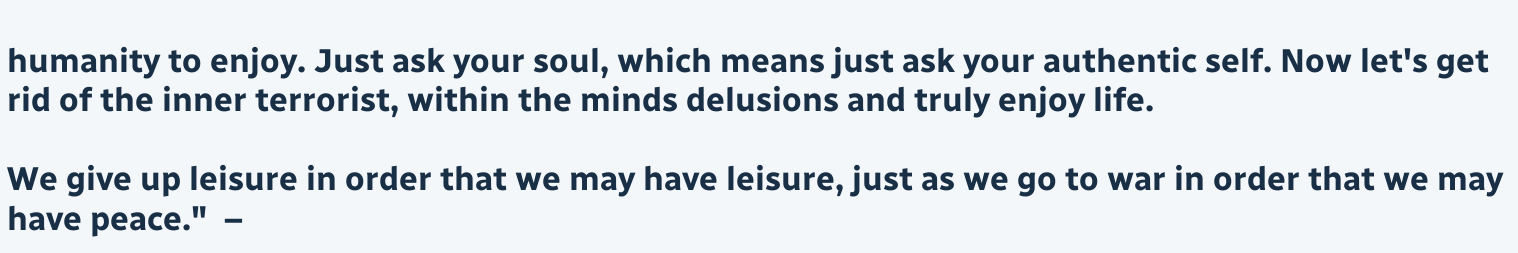humanity to enjoy. Just ask your soul, which means just ask your authentic self. Now let's get rid of the inner terrorist, within the minds delusions and truly enjoy life.

We give up leisure in order that we may have leisure, just as we go to war in order that we may have peace."  –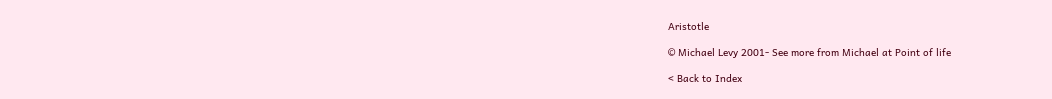Aristotle

© Michael Levy 2001- See more from Michael at Point of life

< Back to Index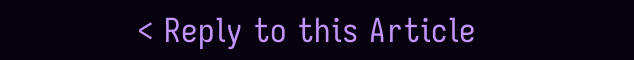< Reply to this Article